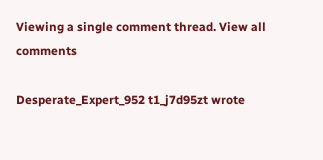Viewing a single comment thread. View all comments

Desperate_Expert_952 t1_j7d95zt wrote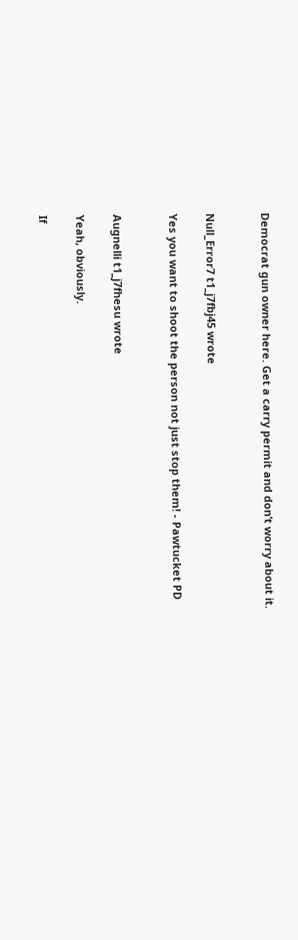Democrat gun owner here. Get a carry permit and don’t worry about it.


Null_Error7 t1_j7fbj45 wrote

Yes you want to shoot the person not just stop them! - Pawtucket PD


Augnelli t1_j7fhesu wrote

Yeah, obviously.

If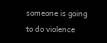someone is going to do violence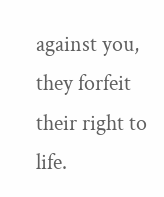against you, they forfeit their right to life.